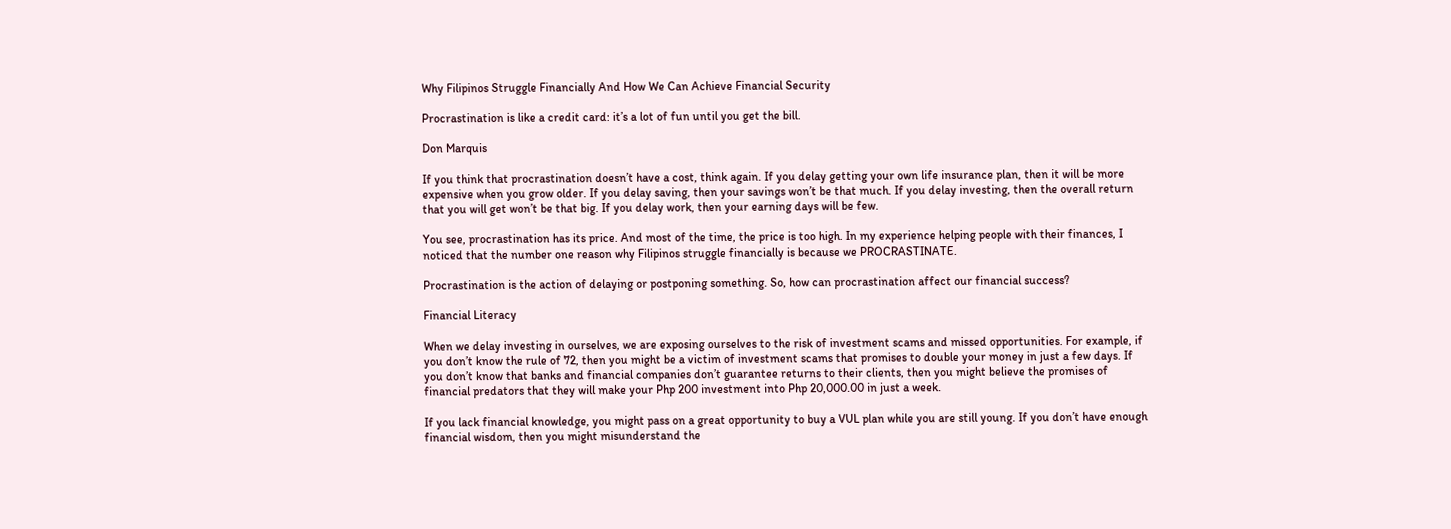Why Filipinos Struggle Financially And How We Can Achieve Financial Security

Procrastination is like a credit card: it’s a lot of fun until you get the bill.

Don Marquis

If you think that procrastination doesn’t have a cost, think again. If you delay getting your own life insurance plan, then it will be more expensive when you grow older. If you delay saving, then your savings won’t be that much. If you delay investing, then the overall return that you will get won’t be that big. If you delay work, then your earning days will be few.

You see, procrastination has its price. And most of the time, the price is too high. In my experience helping people with their finances, I noticed that the number one reason why Filipinos struggle financially is because we PROCRASTINATE.

Procrastination is the action of delaying or postponing something. So, how can procrastination affect our financial success?

Financial Literacy

When we delay investing in ourselves, we are exposing ourselves to the risk of investment scams and missed opportunities. For example, if you don’t know the rule of 72, then you might be a victim of investment scams that promises to double your money in just a few days. If you don’t know that banks and financial companies don’t guarantee returns to their clients, then you might believe the promises of financial predators that they will make your Php 200 investment into Php 20,000.00 in just a week.

If you lack financial knowledge, you might pass on a great opportunity to buy a VUL plan while you are still young. If you don’t have enough financial wisdom, then you might misunderstand the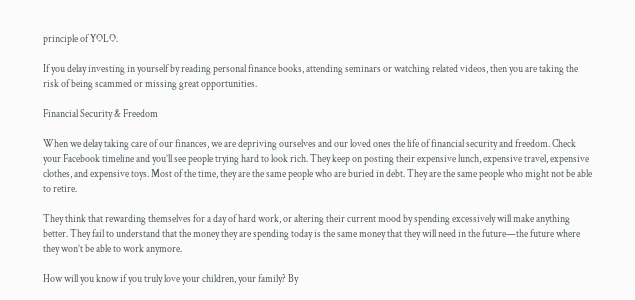principle of YOLO.

If you delay investing in yourself by reading personal finance books, attending seminars or watching related videos, then you are taking the risk of being scammed or missing great opportunities.

Financial Security & Freedom

When we delay taking care of our finances, we are depriving ourselves and our loved ones the life of financial security and freedom. Check your Facebook timeline and you’ll see people trying hard to look rich. They keep on posting their expensive lunch, expensive travel, expensive clothes, and expensive toys. Most of the time, they are the same people who are buried in debt. They are the same people who might not be able to retire.

They think that rewarding themselves for a day of hard work, or altering their current mood by spending excessively will make anything better. They fail to understand that the money they are spending today is the same money that they will need in the future—the future where they won’t be able to work anymore.

How will you know if you truly love your children, your family? By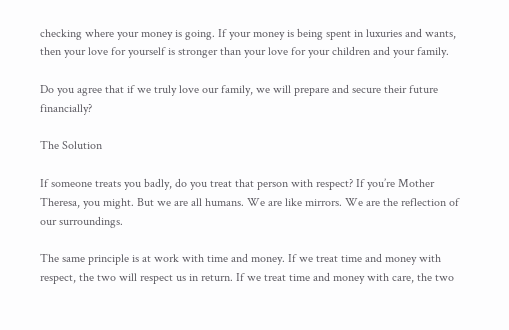checking where your money is going. If your money is being spent in luxuries and wants, then your love for yourself is stronger than your love for your children and your family.

Do you agree that if we truly love our family, we will prepare and secure their future financially?

The Solution

If someone treats you badly, do you treat that person with respect? If you’re Mother Theresa, you might. But we are all humans. We are like mirrors. We are the reflection of our surroundings.

The same principle is at work with time and money. If we treat time and money with respect, the two will respect us in return. If we treat time and money with care, the two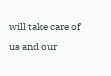will take care of us and our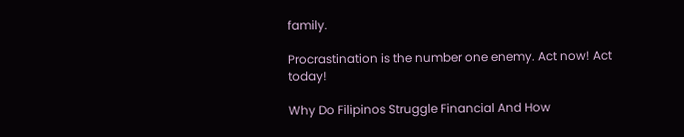family.

Procrastination is the number one enemy. Act now! Act today!

Why Do Filipinos Struggle Financial And How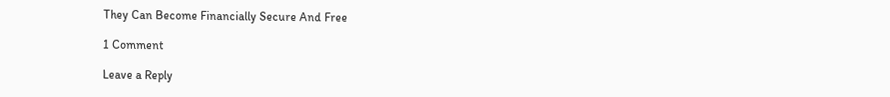They Can Become Financially Secure And Free

1 Comment

Leave a Reply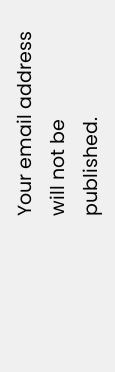Your email address will not be published.